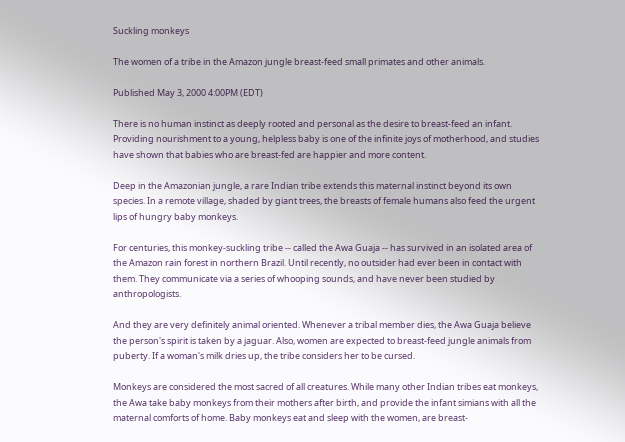Suckling monkeys

The women of a tribe in the Amazon jungle breast-feed small primates and other animals.

Published May 3, 2000 4:00PM (EDT)

There is no human instinct as deeply rooted and personal as the desire to breast-feed an infant. Providing nourishment to a young, helpless baby is one of the infinite joys of motherhood, and studies have shown that babies who are breast-fed are happier and more content.

Deep in the Amazonian jungle, a rare Indian tribe extends this maternal instinct beyond its own species. In a remote village, shaded by giant trees, the breasts of female humans also feed the urgent lips of hungry baby monkeys.

For centuries, this monkey-suckling tribe -- called the Awa Guaja -- has survived in an isolated area of the Amazon rain forest in northern Brazil. Until recently, no outsider had ever been in contact with them. They communicate via a series of whooping sounds, and have never been studied by anthropologists.

And they are very definitely animal oriented. Whenever a tribal member dies, the Awa Guaja believe the person's spirit is taken by a jaguar. Also, women are expected to breast-feed jungle animals from puberty. If a woman's milk dries up, the tribe considers her to be cursed.

Monkeys are considered the most sacred of all creatures. While many other Indian tribes eat monkeys, the Awa take baby monkeys from their mothers after birth, and provide the infant simians with all the maternal comforts of home. Baby monkeys eat and sleep with the women, are breast-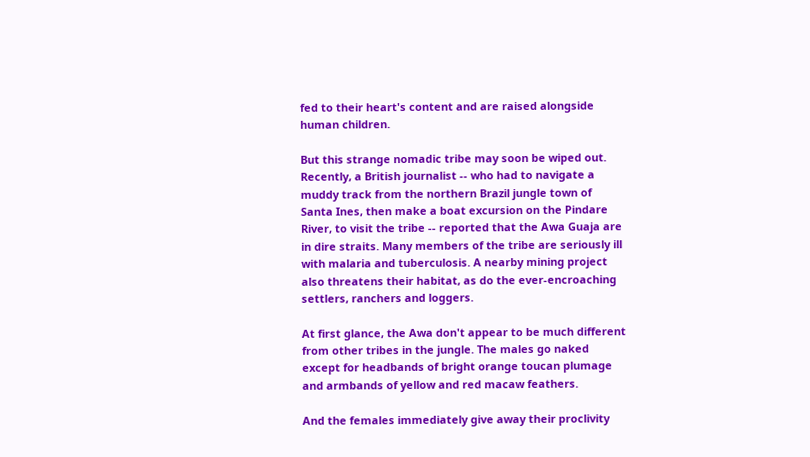fed to their heart's content and are raised alongside human children.

But this strange nomadic tribe may soon be wiped out. Recently, a British journalist -- who had to navigate a muddy track from the northern Brazil jungle town of Santa Ines, then make a boat excursion on the Pindare River, to visit the tribe -- reported that the Awa Guaja are in dire straits. Many members of the tribe are seriously ill with malaria and tuberculosis. A nearby mining project also threatens their habitat, as do the ever-encroaching settlers, ranchers and loggers.

At first glance, the Awa don't appear to be much different from other tribes in the jungle. The males go naked except for headbands of bright orange toucan plumage and armbands of yellow and red macaw feathers.

And the females immediately give away their proclivity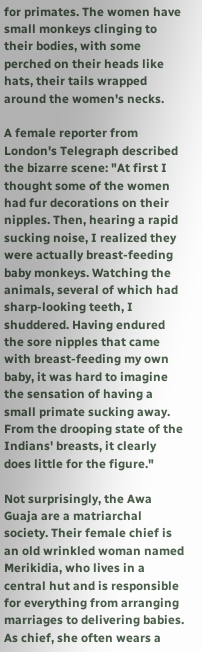for primates. The women have small monkeys clinging to their bodies, with some perched on their heads like hats, their tails wrapped around the women's necks.

A female reporter from London's Telegraph described the bizarre scene: "At first I thought some of the women had fur decorations on their nipples. Then, hearing a rapid sucking noise, I realized they were actually breast-feeding baby monkeys. Watching the animals, several of which had sharp-looking teeth, I shuddered. Having endured the sore nipples that came with breast-feeding my own baby, it was hard to imagine the sensation of having a small primate sucking away. From the drooping state of the Indians' breasts, it clearly does little for the figure."

Not surprisingly, the Awa Guaja are a matriarchal society. Their female chief is an old wrinkled woman named Merikidia, who lives in a central hut and is responsible for everything from arranging marriages to delivering babies. As chief, she often wears a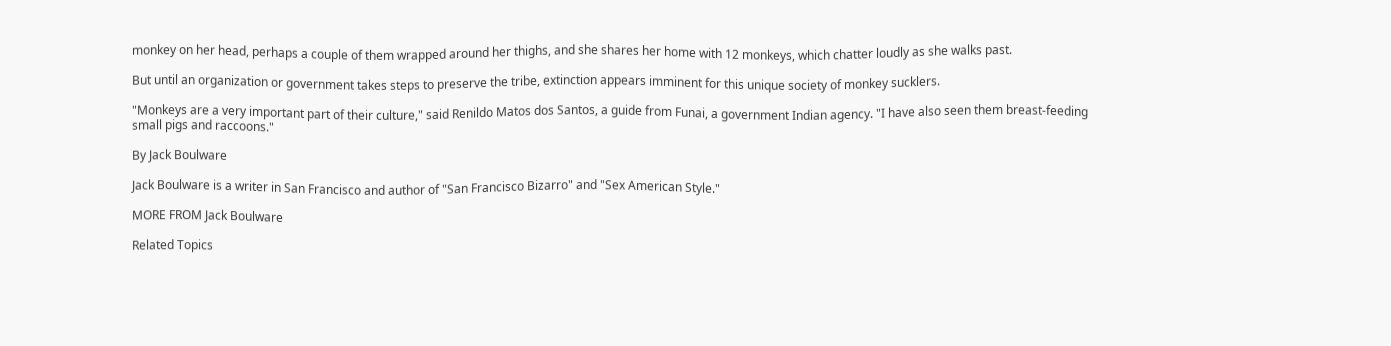monkey on her head, perhaps a couple of them wrapped around her thighs, and she shares her home with 12 monkeys, which chatter loudly as she walks past.

But until an organization or government takes steps to preserve the tribe, extinction appears imminent for this unique society of monkey sucklers.

"Monkeys are a very important part of their culture," said Renildo Matos dos Santos, a guide from Funai, a government Indian agency. "I have also seen them breast-feeding small pigs and raccoons."

By Jack Boulware

Jack Boulware is a writer in San Francisco and author of "San Francisco Bizarro" and "Sex American Style."

MORE FROM Jack Boulware

Related Topics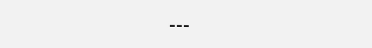---